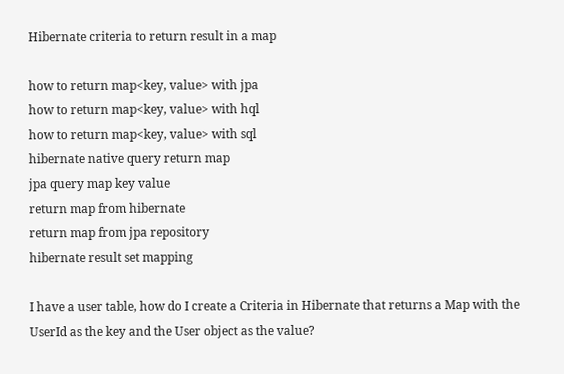Hibernate criteria to return result in a map

how to return map<key, value> with jpa
how to return map<key, value> with hql
how to return map<key, value> with sql
hibernate native query return map
jpa query map key value
return map from hibernate
return map from jpa repository
hibernate result set mapping

I have a user table, how do I create a Criteria in Hibernate that returns a Map with the UserId as the key and the User object as the value?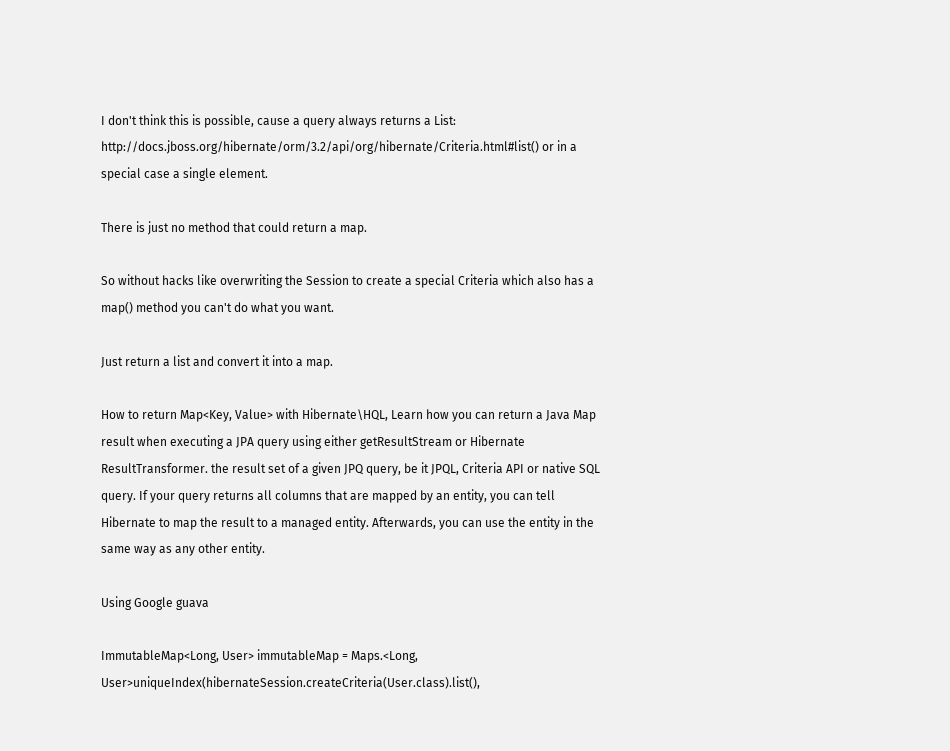I don't think this is possible, cause a query always returns a List: http://docs.jboss.org/hibernate/orm/3.2/api/org/hibernate/Criteria.html#list() or in a special case a single element.

There is just no method that could return a map.

So without hacks like overwriting the Session to create a special Criteria which also has a map() method you can't do what you want.

Just return a list and convert it into a map.

How to return Map<Key, Value> with Hibernate\HQL, Learn how you can return a Java Map result when executing a JPA query using either getResultStream or Hibernate ResultTransformer. the result set of a given JPQ query, be it JPQL, Criteria API or native SQL query. If your query returns all columns that are mapped by an entity, you can tell Hibernate to map the result to a managed entity. Afterwards, you can use the entity in the same way as any other entity.

Using Google guava

ImmutableMap<Long, User> immutableMap = Maps.<Long, User>uniqueIndex(hibernateSession.createCriteria(User.class).list(),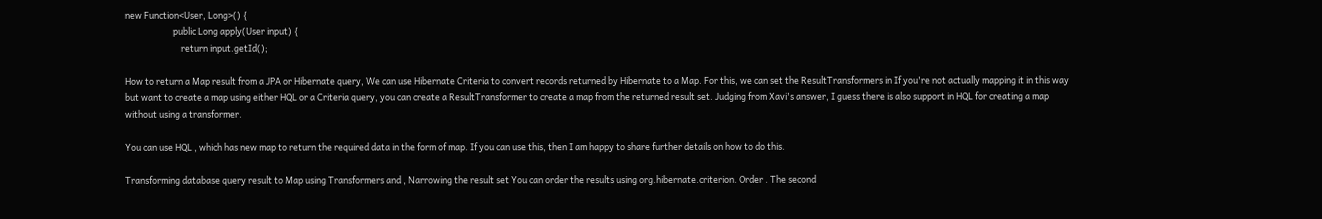new Function<User, Long>() {
                        public Long apply(User input) {
                            return input.getId();

How to return a Map result from a JPA or Hibernate query, We can use Hibernate Criteria to convert records returned by Hibernate to a Map. For this, we can set the ResultTransformers in If you're not actually mapping it in this way but want to create a map using either HQL or a Criteria query, you can create a ResultTransformer to create a map from the returned result set. Judging from Xavi's answer, I guess there is also support in HQL for creating a map without using a transformer.

You can use HQL , which has new map to return the required data in the form of map. If you can use this, then I am happy to share further details on how to do this.

Transforming database query result to Map using Transformers and , Narrowing the result set You can order the results using org.hibernate.criterion. Order . The second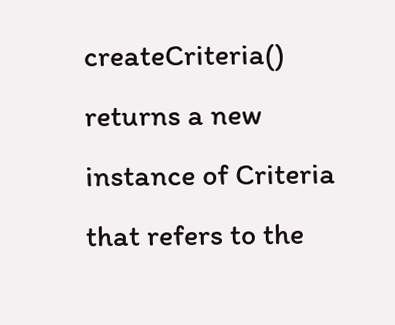createCriteria() returns a new instance of Criteria that refers to the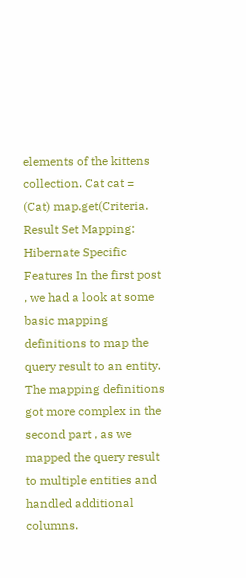elements of the kittens collection. Cat cat = (Cat) map.get(Criteria. Result Set Mapping: Hibernate Specific Features In the first post , we had a look at some basic mapping definitions to map the query result to an entity. The mapping definitions got more complex in the second part , as we mapped the query result to multiple entities and handled additional columns.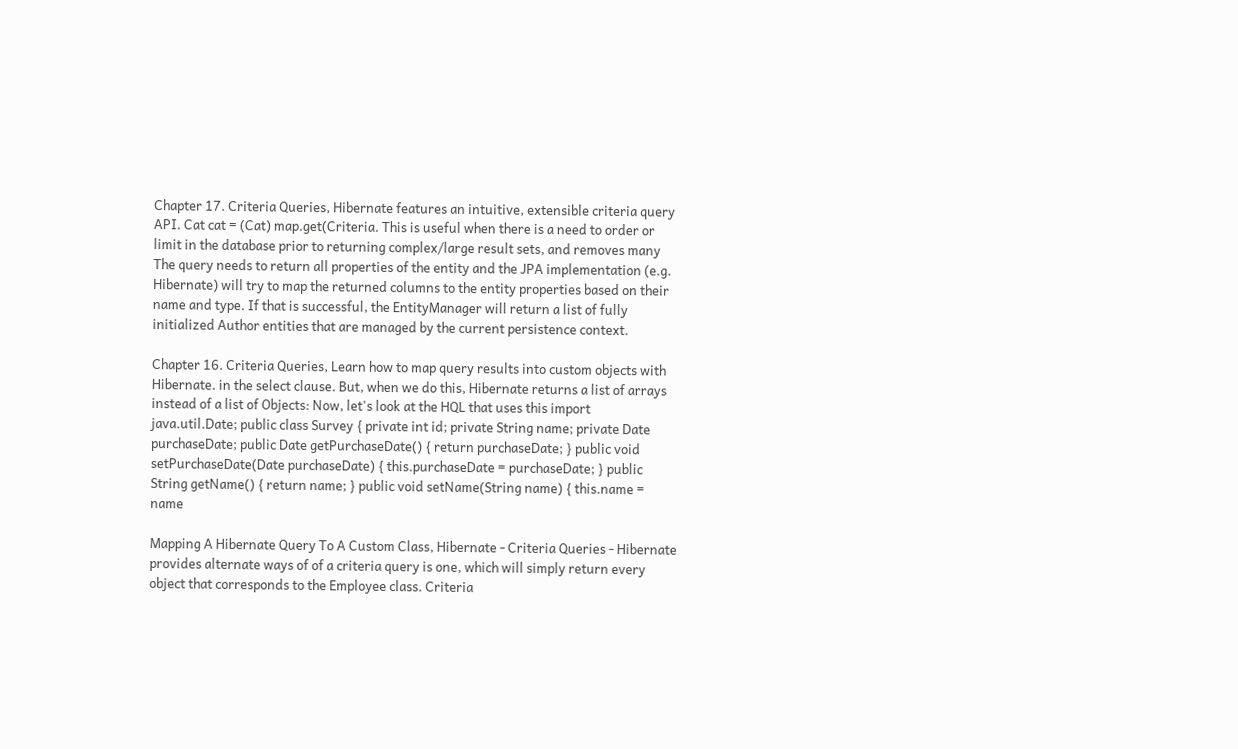Chapter 17. Criteria Queries, Hibernate features an intuitive, extensible criteria query API. Cat cat = (Cat) map.get(Criteria. This is useful when there is a need to order or limit in the database prior to returning complex/large result sets, and removes many The query needs to return all properties of the entity and the JPA implementation (e.g. Hibernate) will try to map the returned columns to the entity properties based on their name and type. If that is successful, the EntityManager will return a list of fully initialized Author entities that are managed by the current persistence context.

Chapter 16. Criteria Queries, Learn how to map query results into custom objects with Hibernate. in the select clause. But, when we do this, Hibernate returns a list of arrays instead of a list of Objects: Now, let's look at the HQL that uses this import java.util.Date; public class Survey { private int id; private String name; private Date purchaseDate; public Date getPurchaseDate() { return purchaseDate; } public void setPurchaseDate(Date purchaseDate) { this.purchaseDate = purchaseDate; } public String getName() { return name; } public void setName(String name) { this.name = name

Mapping A Hibernate Query To A Custom Class, Hibernate - Criteria Queries - Hibernate provides alternate ways of of a criteria query is one, which will simply return every object that corresponds to the Employee class. Criteria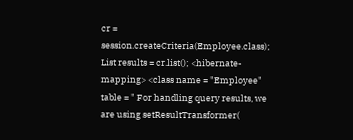cr = session.createCriteria(Employee.class); List results = cr.list(); <hibernate-mapping> <class name = "Employee" table = " For handling query results, we are using setResultTransformer(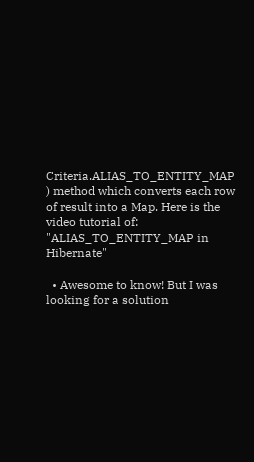Criteria.ALIAS_TO_ENTITY_MAP ) method which converts each row of result into a Map. Here is the video tutorial of: "ALIAS_TO_ENTITY_MAP in Hibernate"

  • Awesome to know! But I was looking for a solution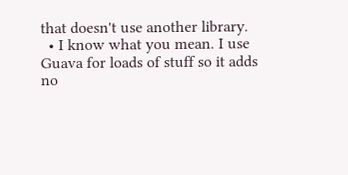that doesn't use another library.
  • I know what you mean. I use Guava for loads of stuff so it adds no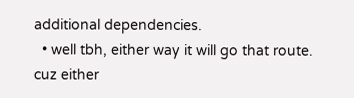additional dependencies.
  • well tbh, either way it will go that route. cuz either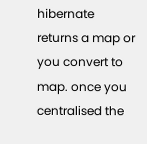hibernate returns a map or you convert to map. once you centralised the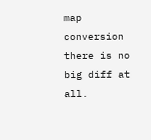map conversion there is no big diff at all.